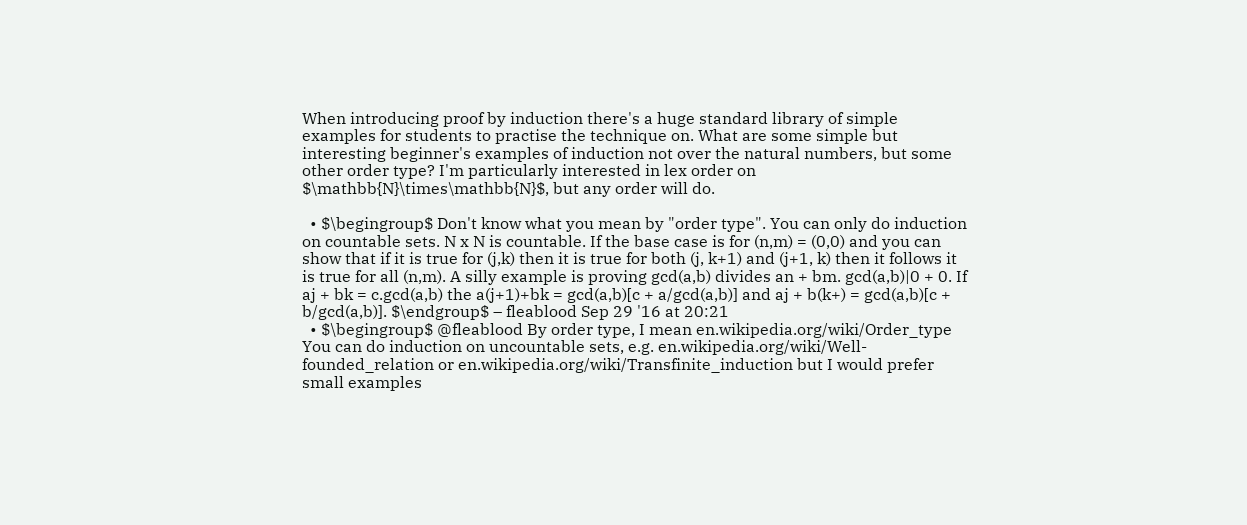When introducing proof by induction there's a huge standard library of simple examples for students to practise the technique on. What are some simple but interesting beginner's examples of induction not over the natural numbers, but some other order type? I'm particularly interested in lex order on $\mathbb{N}\times\mathbb{N}$, but any order will do.

  • $\begingroup$ Don't know what you mean by "order type". You can only do induction on countable sets. N x N is countable. If the base case is for (n,m) = (0,0) and you can show that if it is true for (j,k) then it is true for both (j, k+1) and (j+1, k) then it follows it is true for all (n,m). A silly example is proving gcd(a,b) divides an + bm. gcd(a,b)|0 + 0. If aj + bk = c.gcd(a,b) the a(j+1)+bk = gcd(a,b)[c + a/gcd(a,b)] and aj + b(k+) = gcd(a,b)[c + b/gcd(a,b)]. $\endgroup$ – fleablood Sep 29 '16 at 20:21
  • $\begingroup$ @fleablood By order type, I mean en.wikipedia.org/wiki/Order_type You can do induction on uncountable sets, e.g. en.wikipedia.org/wiki/Well-founded_relation or en.wikipedia.org/wiki/Transfinite_induction but I would prefer small examples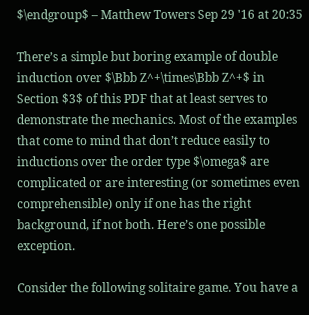$\endgroup$ – Matthew Towers Sep 29 '16 at 20:35

There’s a simple but boring example of double induction over $\Bbb Z^+\times\Bbb Z^+$ in Section $3$ of this PDF that at least serves to demonstrate the mechanics. Most of the examples that come to mind that don’t reduce easily to inductions over the order type $\omega$ are complicated or are interesting (or sometimes even comprehensible) only if one has the right background, if not both. Here’s one possible exception.

Consider the following solitaire game. You have a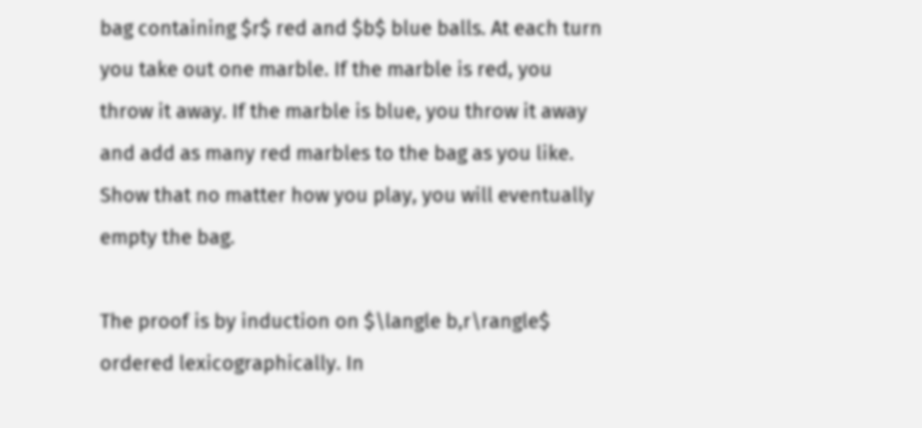bag containing $r$ red and $b$ blue balls. At each turn you take out one marble. If the marble is red, you throw it away. If the marble is blue, you throw it away and add as many red marbles to the bag as you like. Show that no matter how you play, you will eventually empty the bag.

The proof is by induction on $\langle b,r\rangle$ ordered lexicographically. In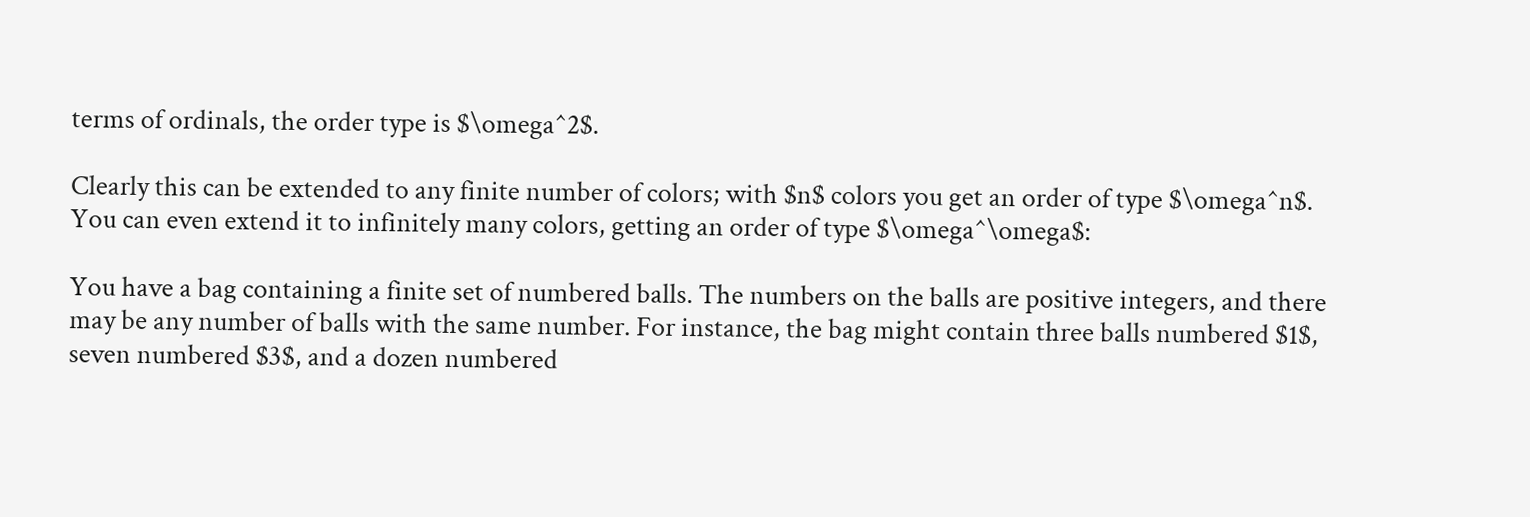terms of ordinals, the order type is $\omega^2$.

Clearly this can be extended to any finite number of colors; with $n$ colors you get an order of type $\omega^n$. You can even extend it to infinitely many colors, getting an order of type $\omega^\omega$:

You have a bag containing a finite set of numbered balls. The numbers on the balls are positive integers, and there may be any number of balls with the same number. For instance, the bag might contain three balls numbered $1$, seven numbered $3$, and a dozen numbered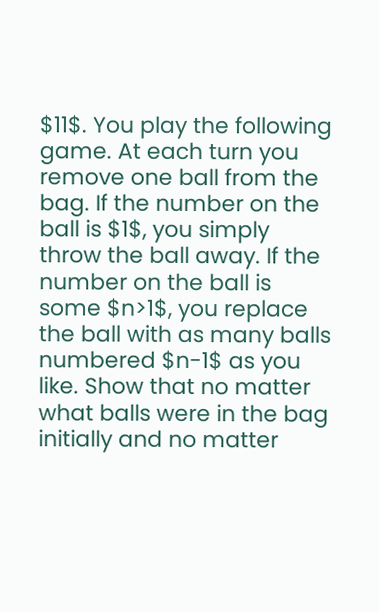$11$. You play the following game. At each turn you remove one ball from the bag. If the number on the ball is $1$, you simply throw the ball away. If the number on the ball is some $n>1$, you replace the ball with as many balls numbered $n-1$ as you like. Show that no matter what balls were in the bag initially and no matter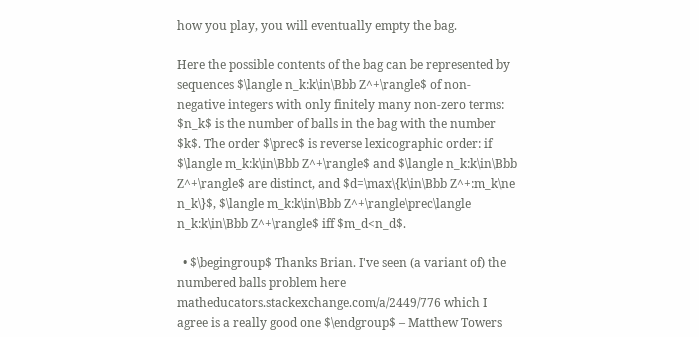how you play, you will eventually empty the bag.

Here the possible contents of the bag can be represented by sequences $\langle n_k:k\in\Bbb Z^+\rangle$ of non-negative integers with only finitely many non-zero terms: $n_k$ is the number of balls in the bag with the number $k$. The order $\prec$ is reverse lexicographic order: if $\langle m_k:k\in\Bbb Z^+\rangle$ and $\langle n_k:k\in\Bbb Z^+\rangle$ are distinct, and $d=\max\{k\in\Bbb Z^+:m_k\ne n_k\}$, $\langle m_k:k\in\Bbb Z^+\rangle\prec\langle n_k:k\in\Bbb Z^+\rangle$ iff $m_d<n_d$.

  • $\begingroup$ Thanks Brian. I've seen (a variant of) the numbered balls problem here matheducators.stackexchange.com/a/2449/776 which I agree is a really good one $\endgroup$ – Matthew Towers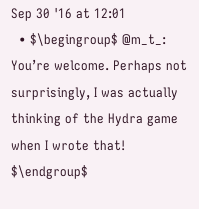Sep 30 '16 at 12:01
  • $\begingroup$ @m_t_: You’re welcome. Perhaps not surprisingly, I was actually thinking of the Hydra game when I wrote that! $\endgroup$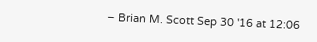– Brian M. Scott Sep 30 '16 at 12:06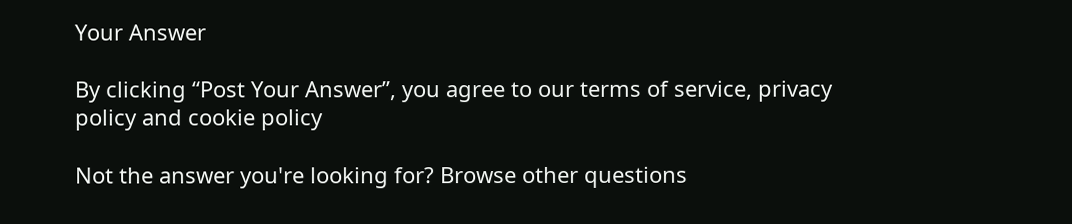Your Answer

By clicking “Post Your Answer”, you agree to our terms of service, privacy policy and cookie policy

Not the answer you're looking for? Browse other questions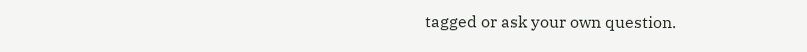tagged or ask your own question.